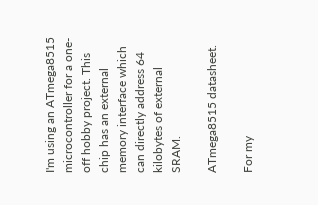I'm using an ATmega8515 microcontroller for a one-off hobby project. This chip has an external memory interface which can directly address 64 kilobytes of external SRAM.

ATmega8515 datasheet.

For my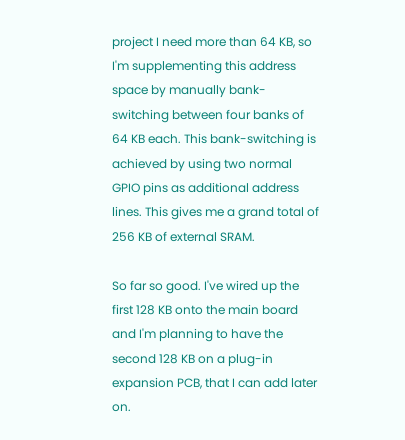project I need more than 64 KB, so I'm supplementing this address space by manually bank-switching between four banks of 64 KB each. This bank-switching is achieved by using two normal GPIO pins as additional address lines. This gives me a grand total of 256 KB of external SRAM.

So far so good. I've wired up the first 128 KB onto the main board and I'm planning to have the second 128 KB on a plug-in expansion PCB, that I can add later on.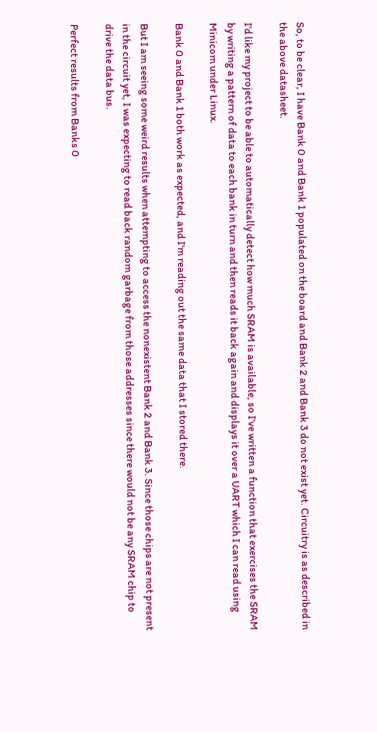So, to be clear, I have Bank 0 and Bank 1 populated on the board and Bank 2 and Bank 3 do not exist yet. Circuitry is as described in the above datasheet.

I'd like my project to be able to automatically detect how much SRAM is available, so I've written a function that exercises the SRAM by writing a pattern of data to each bank in turn and then reads it back again and displays it over a UART which I can read using Minicom under Linux.

Bank 0 and Bank 1 both work as expected, and I'm reading out the same data that I stored there.

But I am seeing some weird results when attempting to access the nonexistent Bank 2 and Bank 3. Since those chips are not present in the circuit yet, I was expecting to read back random garbage from those addresses since there would not be any SRAM chip to drive the data bus.

Perfect results from Banks 0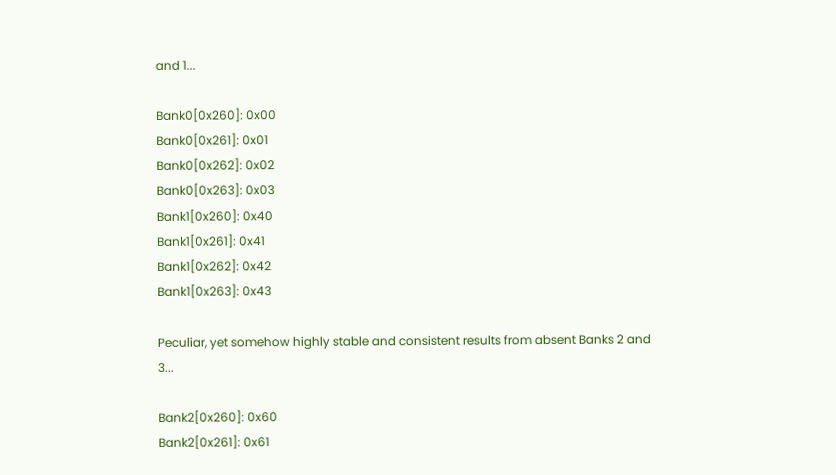and 1...

Bank0[0x260]: 0x00
Bank0[0x261]: 0x01
Bank0[0x262]: 0x02
Bank0[0x263]: 0x03
Bank1[0x260]: 0x40
Bank1[0x261]: 0x41
Bank1[0x262]: 0x42
Bank1[0x263]: 0x43

Peculiar, yet somehow highly stable and consistent results from absent Banks 2 and 3...

Bank2[0x260]: 0x60
Bank2[0x261]: 0x61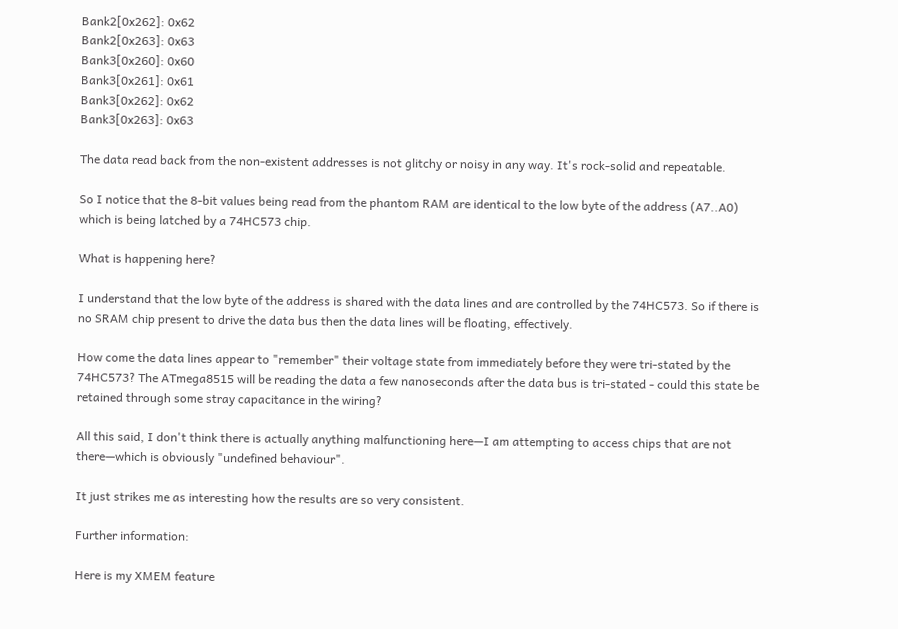Bank2[0x262]: 0x62
Bank2[0x263]: 0x63
Bank3[0x260]: 0x60
Bank3[0x261]: 0x61
Bank3[0x262]: 0x62
Bank3[0x263]: 0x63

The data read back from the non-existent addresses is not glitchy or noisy in any way. It's rock-solid and repeatable.

So I notice that the 8-bit values being read from the phantom RAM are identical to the low byte of the address (A7..A0) which is being latched by a 74HC573 chip.

What is happening here?

I understand that the low byte of the address is shared with the data lines and are controlled by the 74HC573. So if there is no SRAM chip present to drive the data bus then the data lines will be floating, effectively.

How come the data lines appear to "remember" their voltage state from immediately before they were tri-stated by the 74HC573? The ATmega8515 will be reading the data a few nanoseconds after the data bus is tri-stated - could this state be retained through some stray capacitance in the wiring?

All this said, I don't think there is actually anything malfunctioning here—I am attempting to access chips that are not there—which is obviously "undefined behaviour".

It just strikes me as interesting how the results are so very consistent.

Further information:

Here is my XMEM feature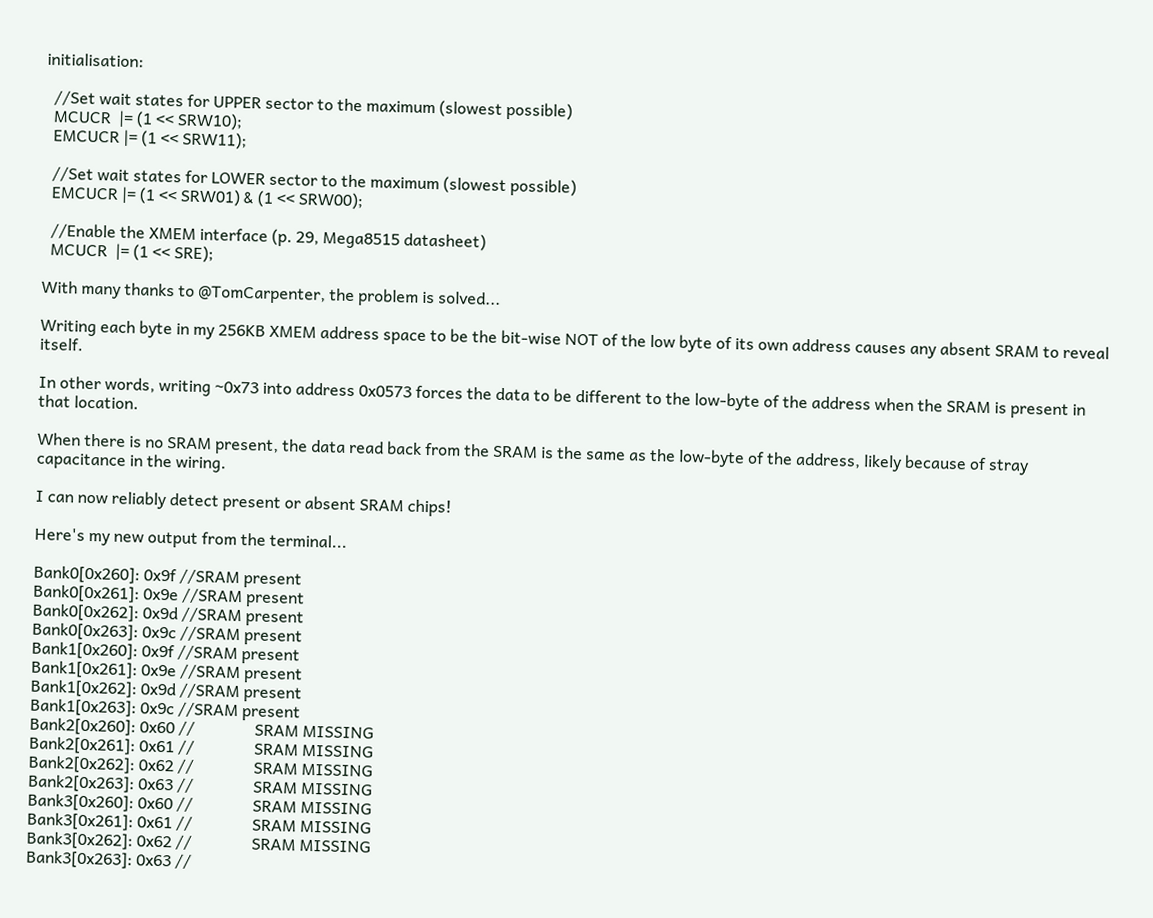initialisation:

  //Set wait states for UPPER sector to the maximum (slowest possible)
  MCUCR  |= (1 << SRW10);
  EMCUCR |= (1 << SRW11);

  //Set wait states for LOWER sector to the maximum (slowest possible)
  EMCUCR |= (1 << SRW01) & (1 << SRW00);

  //Enable the XMEM interface (p. 29, Mega8515 datasheet)
  MCUCR  |= (1 << SRE);

With many thanks to @TomCarpenter, the problem is solved...

Writing each byte in my 256KB XMEM address space to be the bit-wise NOT of the low byte of its own address causes any absent SRAM to reveal itself.

In other words, writing ~0x73 into address 0x0573 forces the data to be different to the low-byte of the address when the SRAM is present in that location.

When there is no SRAM present, the data read back from the SRAM is the same as the low-byte of the address, likely because of stray capacitance in the wiring.

I can now reliably detect present or absent SRAM chips!

Here's my new output from the terminal...

Bank0[0x260]: 0x9f //SRAM present
Bank0[0x261]: 0x9e //SRAM present
Bank0[0x262]: 0x9d //SRAM present
Bank0[0x263]: 0x9c //SRAM present
Bank1[0x260]: 0x9f //SRAM present
Bank1[0x261]: 0x9e //SRAM present
Bank1[0x262]: 0x9d //SRAM present
Bank1[0x263]: 0x9c //SRAM present
Bank2[0x260]: 0x60 //               SRAM MISSING
Bank2[0x261]: 0x61 //               SRAM MISSING
Bank2[0x262]: 0x62 //               SRAM MISSING
Bank2[0x263]: 0x63 //               SRAM MISSING
Bank3[0x260]: 0x60 //               SRAM MISSING
Bank3[0x261]: 0x61 //               SRAM MISSING
Bank3[0x262]: 0x62 //               SRAM MISSING
Bank3[0x263]: 0x63 //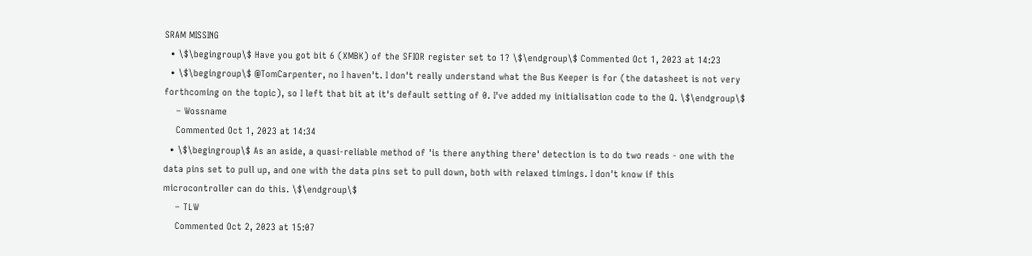SRAM MISSING
  • \$\begingroup\$ Have you got bit 6 (XMBK) of the SFIOR register set to 1? \$\endgroup\$ Commented Oct 1, 2023 at 14:23
  • \$\begingroup\$ @TomCarpenter, no I haven't. I don't really understand what the Bus Keeper is for (the datasheet is not very forthcoming on the topic), so I left that bit at it's default setting of 0. I've added my initialisation code to the Q. \$\endgroup\$
    – Wossname
    Commented Oct 1, 2023 at 14:34
  • \$\begingroup\$ As an aside, a quasi-reliable method of 'is there anything there' detection is to do two reads - one with the data pins set to pull up, and one with the data pins set to pull down, both with relaxed timings. I don't know if this microcontroller can do this. \$\endgroup\$
    – TLW
    Commented Oct 2, 2023 at 15:07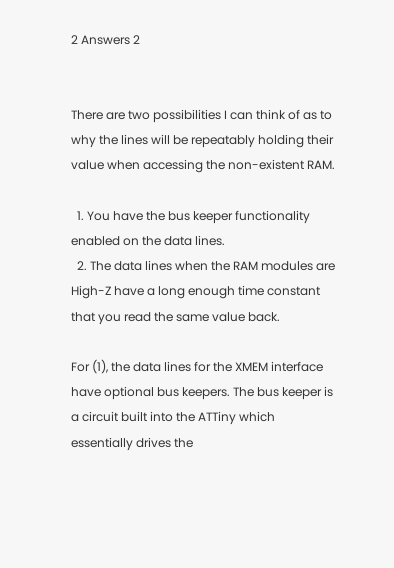2 Answers 2


There are two possibilities I can think of as to why the lines will be repeatably holding their value when accessing the non-existent RAM.

  1. You have the bus keeper functionality enabled on the data lines.
  2. The data lines when the RAM modules are High-Z have a long enough time constant that you read the same value back.

For (1), the data lines for the XMEM interface have optional bus keepers. The bus keeper is a circuit built into the ATTiny which essentially drives the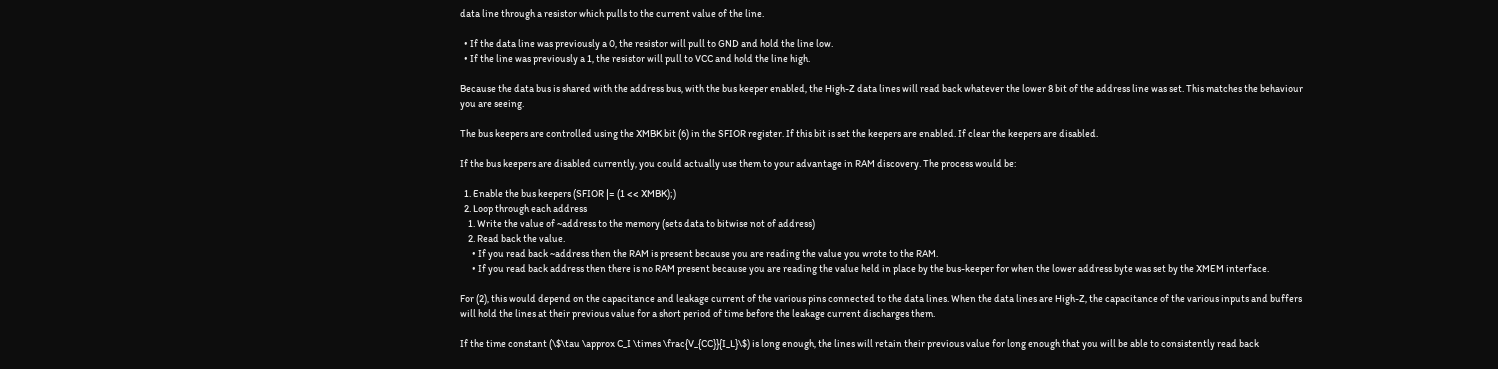data line through a resistor which pulls to the current value of the line.

  • If the data line was previously a 0, the resistor will pull to GND and hold the line low.
  • If the line was previously a 1, the resistor will pull to VCC and hold the line high.

Because the data bus is shared with the address bus, with the bus keeper enabled, the High-Z data lines will read back whatever the lower 8 bit of the address line was set. This matches the behaviour you are seeing.

The bus keepers are controlled using the XMBK bit (6) in the SFIOR register. If this bit is set the keepers are enabled. If clear the keepers are disabled.

If the bus keepers are disabled currently, you could actually use them to your advantage in RAM discovery. The process would be:

  1. Enable the bus keepers (SFIOR |= (1 << XMBK);)
  2. Loop through each address
    1. Write the value of ~address to the memory (sets data to bitwise not of address)
    2. Read back the value.
      • If you read back ~address then the RAM is present because you are reading the value you wrote to the RAM.
      • If you read back address then there is no RAM present because you are reading the value held in place by the bus-keeper for when the lower address byte was set by the XMEM interface.

For (2), this would depend on the capacitance and leakage current of the various pins connected to the data lines. When the data lines are High-Z, the capacitance of the various inputs and buffers will hold the lines at their previous value for a short period of time before the leakage current discharges them.

If the time constant (\$\tau \approx C_I \times \frac{V_{CC}}{I_L}\$) is long enough, the lines will retain their previous value for long enough that you will be able to consistently read back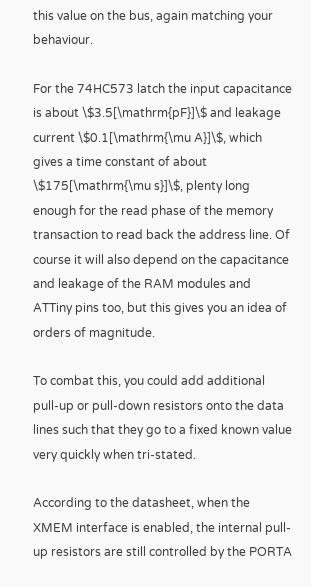this value on the bus, again matching your behaviour.

For the 74HC573 latch the input capacitance is about \$3.5[\mathrm{pF}]\$ and leakage current \$0.1[\mathrm{\mu A}]\$, which gives a time constant of about \$175[\mathrm{\mu s}]\$, plenty long enough for the read phase of the memory transaction to read back the address line. Of course it will also depend on the capacitance and leakage of the RAM modules and ATTiny pins too, but this gives you an idea of orders of magnitude.

To combat this, you could add additional pull-up or pull-down resistors onto the data lines such that they go to a fixed known value very quickly when tri-stated.

According to the datasheet, when the XMEM interface is enabled, the internal pull-up resistors are still controlled by the PORTA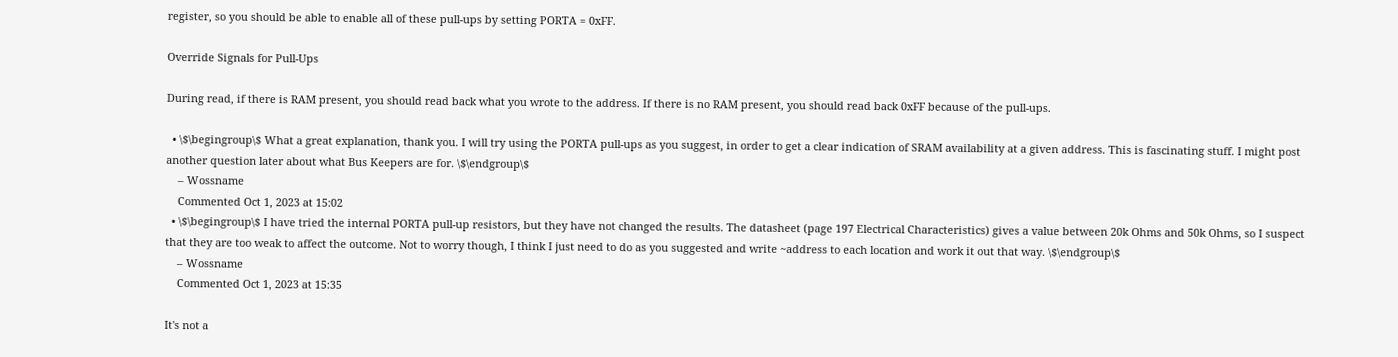register, so you should be able to enable all of these pull-ups by setting PORTA = 0xFF.

Override Signals for Pull-Ups

During read, if there is RAM present, you should read back what you wrote to the address. If there is no RAM present, you should read back 0xFF because of the pull-ups.

  • \$\begingroup\$ What a great explanation, thank you. I will try using the PORTA pull-ups as you suggest, in order to get a clear indication of SRAM availability at a given address. This is fascinating stuff. I might post another question later about what Bus Keepers are for. \$\endgroup\$
    – Wossname
    Commented Oct 1, 2023 at 15:02
  • \$\begingroup\$ I have tried the internal PORTA pull-up resistors, but they have not changed the results. The datasheet (page 197 Electrical Characteristics) gives a value between 20k Ohms and 50k Ohms, so I suspect that they are too weak to affect the outcome. Not to worry though, I think I just need to do as you suggested and write ~address to each location and work it out that way. \$\endgroup\$
    – Wossname
    Commented Oct 1, 2023 at 15:35

It's not a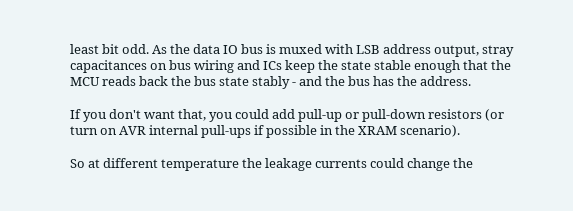least bit odd. As the data IO bus is muxed with LSB address output, stray capacitances on bus wiring and ICs keep the state stable enough that the MCU reads back the bus state stably - and the bus has the address.

If you don't want that, you could add pull-up or pull-down resistors (or turn on AVR internal pull-ups if possible in the XRAM scenario).

So at different temperature the leakage currents could change the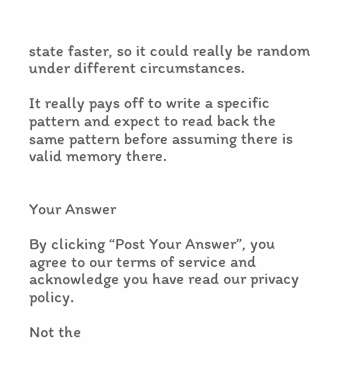state faster, so it could really be random under different circumstances.

It really pays off to write a specific pattern and expect to read back the same pattern before assuming there is valid memory there.


Your Answer

By clicking “Post Your Answer”, you agree to our terms of service and acknowledge you have read our privacy policy.

Not the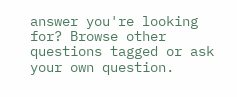answer you're looking for? Browse other questions tagged or ask your own question.